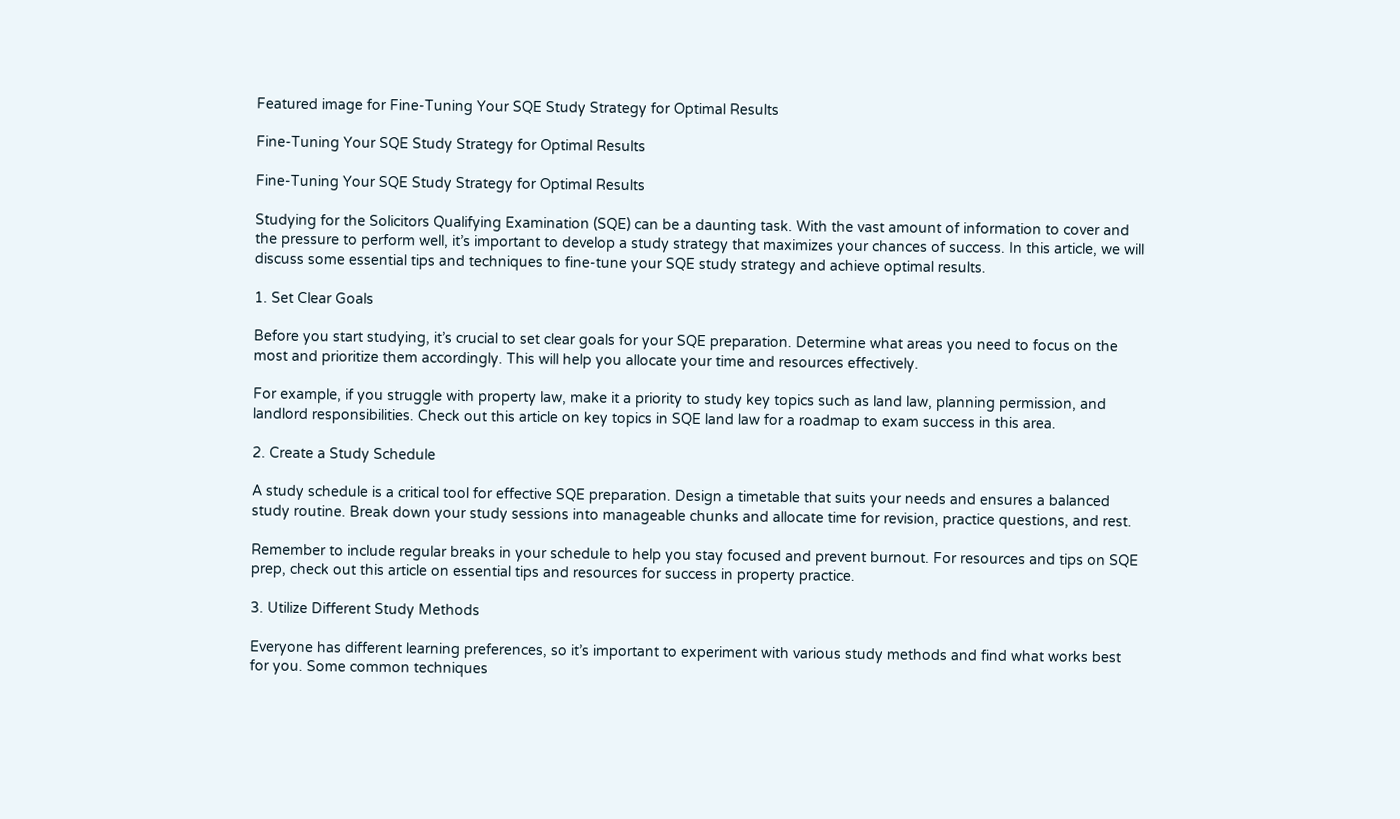Featured image for Fine-Tuning Your SQE Study Strategy for Optimal Results

Fine-Tuning Your SQE Study Strategy for Optimal Results

Fine-Tuning Your SQE Study Strategy for Optimal Results

Studying for the Solicitors Qualifying Examination (SQE) can be a daunting task. With the vast amount of information to cover and the pressure to perform well, it’s important to develop a study strategy that maximizes your chances of success. In this article, we will discuss some essential tips and techniques to fine-tune your SQE study strategy and achieve optimal results.

1. Set Clear Goals

Before you start studying, it’s crucial to set clear goals for your SQE preparation. Determine what areas you need to focus on the most and prioritize them accordingly. This will help you allocate your time and resources effectively.

For example, if you struggle with property law, make it a priority to study key topics such as land law, planning permission, and landlord responsibilities. Check out this article on key topics in SQE land law for a roadmap to exam success in this area.

2. Create a Study Schedule

A study schedule is a critical tool for effective SQE preparation. Design a timetable that suits your needs and ensures a balanced study routine. Break down your study sessions into manageable chunks and allocate time for revision, practice questions, and rest.

Remember to include regular breaks in your schedule to help you stay focused and prevent burnout. For resources and tips on SQE prep, check out this article on essential tips and resources for success in property practice.

3. Utilize Different Study Methods

Everyone has different learning preferences, so it’s important to experiment with various study methods and find what works best for you. Some common techniques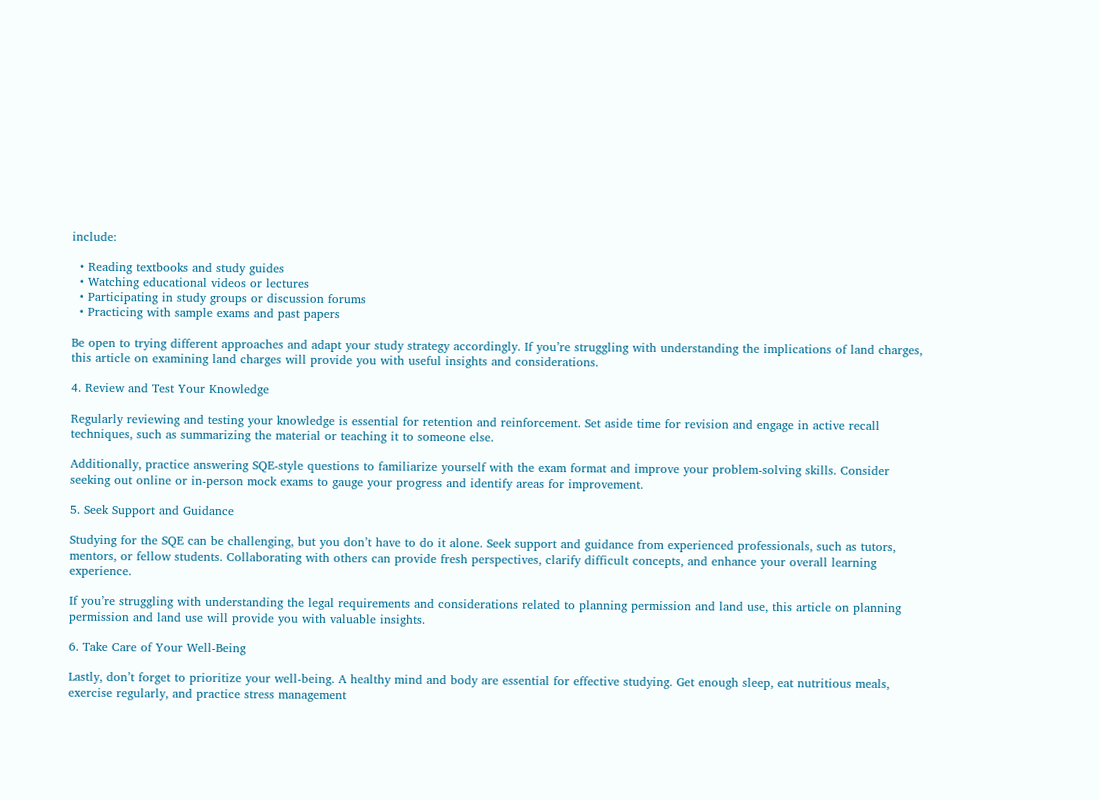include:

  • Reading textbooks and study guides
  • Watching educational videos or lectures
  • Participating in study groups or discussion forums
  • Practicing with sample exams and past papers

Be open to trying different approaches and adapt your study strategy accordingly. If you’re struggling with understanding the implications of land charges, this article on examining land charges will provide you with useful insights and considerations.

4. Review and Test Your Knowledge

Regularly reviewing and testing your knowledge is essential for retention and reinforcement. Set aside time for revision and engage in active recall techniques, such as summarizing the material or teaching it to someone else.

Additionally, practice answering SQE-style questions to familiarize yourself with the exam format and improve your problem-solving skills. Consider seeking out online or in-person mock exams to gauge your progress and identify areas for improvement.

5. Seek Support and Guidance

Studying for the SQE can be challenging, but you don’t have to do it alone. Seek support and guidance from experienced professionals, such as tutors, mentors, or fellow students. Collaborating with others can provide fresh perspectives, clarify difficult concepts, and enhance your overall learning experience.

If you’re struggling with understanding the legal requirements and considerations related to planning permission and land use, this article on planning permission and land use will provide you with valuable insights.

6. Take Care of Your Well-Being

Lastly, don’t forget to prioritize your well-being. A healthy mind and body are essential for effective studying. Get enough sleep, eat nutritious meals, exercise regularly, and practice stress management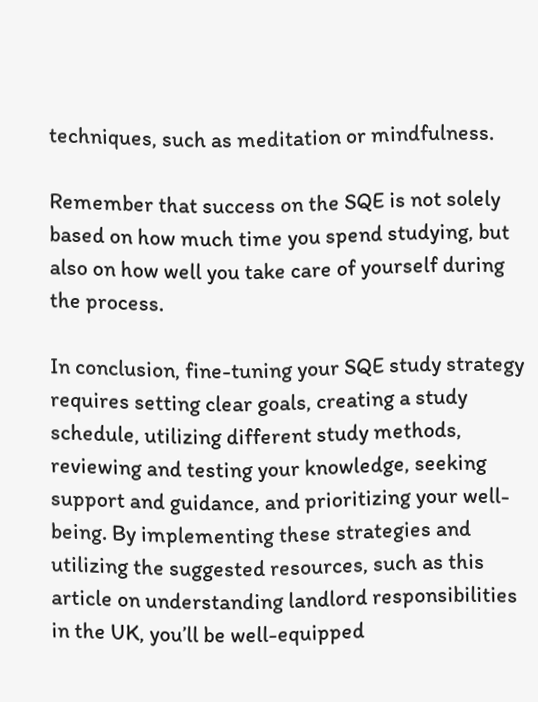techniques, such as meditation or mindfulness.

Remember that success on the SQE is not solely based on how much time you spend studying, but also on how well you take care of yourself during the process.

In conclusion, fine-tuning your SQE study strategy requires setting clear goals, creating a study schedule, utilizing different study methods, reviewing and testing your knowledge, seeking support and guidance, and prioritizing your well-being. By implementing these strategies and utilizing the suggested resources, such as this article on understanding landlord responsibilities in the UK, you’ll be well-equipped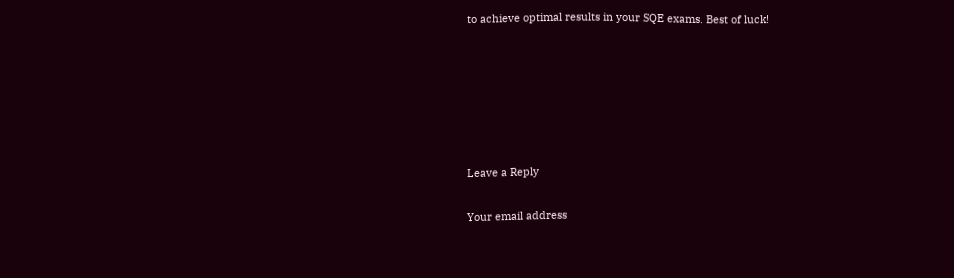to achieve optimal results in your SQE exams. Best of luck!






Leave a Reply

Your email address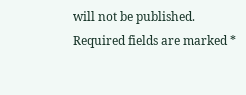will not be published. Required fields are marked *